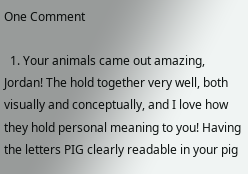One Comment

  1. Your animals came out amazing, Jordan! The hold together very well, both visually and conceptually, and I love how they hold personal meaning to you! Having the letters PIG clearly readable in your pig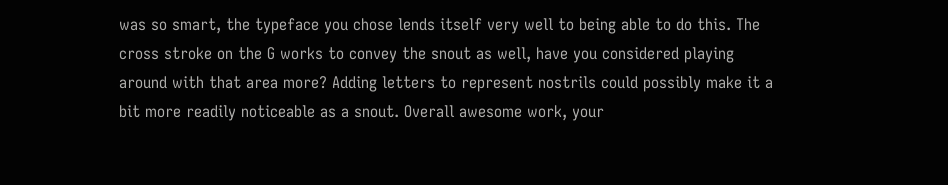was so smart, the typeface you chose lends itself very well to being able to do this. The cross stroke on the G works to convey the snout as well, have you considered playing around with that area more? Adding letters to represent nostrils could possibly make it a bit more readily noticeable as a snout. Overall awesome work, your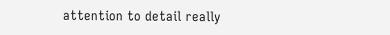attention to detail really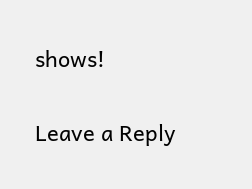shows!

Leave a Reply